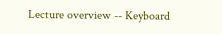Lecture overview -- Keyboard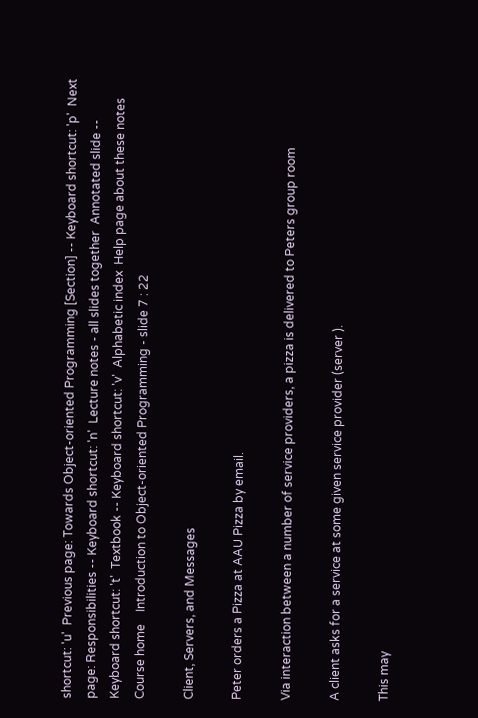shortcut: 'u'  Previous page: Towards Object-oriented Programming [Section] -- Keyboard shortcut: 'p'  Next page: Responsibilities -- Keyboard shortcut: 'n'  Lecture notes - all slides together  Annotated slide -- Keyboard shortcut: 't'  Textbook -- Keyboard shortcut: 'v'  Alphabetic index  Help page about these notes  Course home    Introduction to Object-oriented Programming - slide 7 : 22

Client, Servers, and Messages

Peter orders a Pizza at AAU Pizza by email.

Via interaction between a number of service providers, a pizza is delivered to Peters group room

A client asks for a service at some given service provider (server ).

This may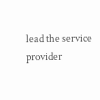lead the service provider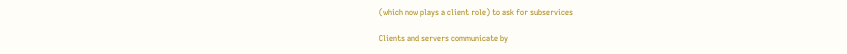(which now plays a client role) to ask for subservices

Clients and servers communicate by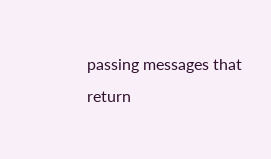passing messages that return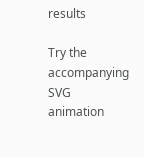results

Try the accompanying SVG animation